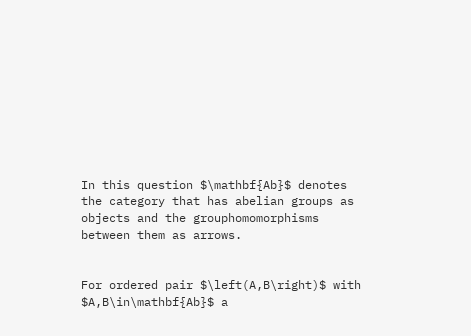In this question $\mathbf{Ab}$ denotes the category that has abelian groups as objects and the grouphomomorphisms between them as arrows.


For ordered pair $\left(A,B\right)$ with $A,B\in\mathbf{Ab}$ a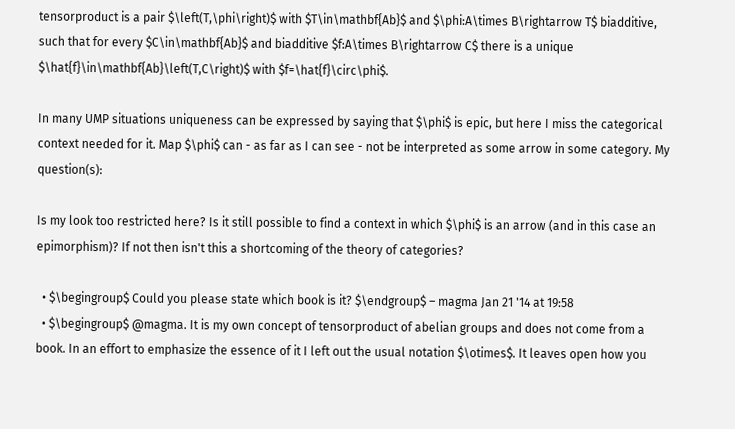tensorproduct is a pair $\left(T,\phi\right)$ with $T\in\mathbf{Ab}$ and $\phi:A\times B\rightarrow T$ biadditive, such that for every $C\in\mathbf{Ab}$ and biadditive $f:A\times B\rightarrow C$ there is a unique $\hat{f}\in\mathbf{Ab}\left(T,C\right)$ with $f=\hat{f}\circ\phi$.

In many UMP situations uniqueness can be expressed by saying that $\phi$ is epic, but here I miss the categorical context needed for it. Map $\phi$ can - as far as I can see - not be interpreted as some arrow in some category. My question(s):

Is my look too restricted here? Is it still possible to find a context in which $\phi$ is an arrow (and in this case an epimorphism)? If not then isn't this a shortcoming of the theory of categories?

  • $\begingroup$ Could you please state which book is it? $\endgroup$ – magma Jan 21 '14 at 19:58
  • $\begingroup$ @magma. It is my own concept of tensorproduct of abelian groups and does not come from a book. In an effort to emphasize the essence of it I left out the usual notation $\otimes$. It leaves open how you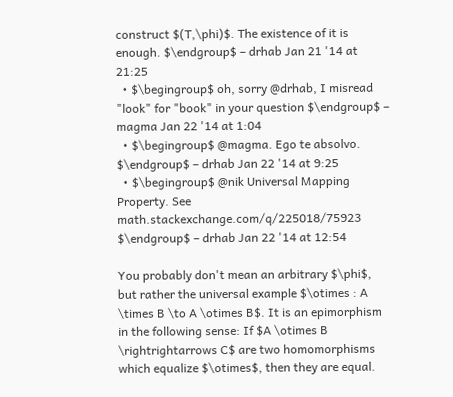construct $(T,\phi)$. The existence of it is enough. $\endgroup$ – drhab Jan 21 '14 at 21:25
  • $\begingroup$ oh, sorry @drhab, I misread "look" for "book" in your question $\endgroup$ – magma Jan 22 '14 at 1:04
  • $\begingroup$ @magma. Ego te absolvo. $\endgroup$ – drhab Jan 22 '14 at 9:25
  • $\begingroup$ @nik Universal Mapping Property. See math.stackexchange.com/q/225018/75923 $\endgroup$ – drhab Jan 22 '14 at 12:54

You probably don't mean an arbitrary $\phi$, but rather the universal example $\otimes : A \times B \to A \otimes B$. It is an epimorphism in the following sense: If $A \otimes B \rightrightarrows C$ are two homomorphisms which equalize $\otimes$, then they are equal.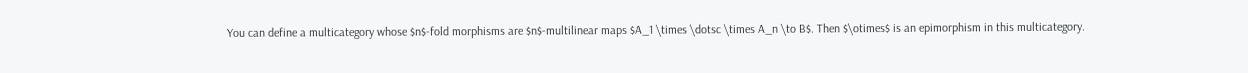You can define a multicategory whose $n$-fold morphisms are $n$-multilinear maps $A_1 \times \dotsc \times A_n \to B$. Then $\otimes$ is an epimorphism in this multicategory.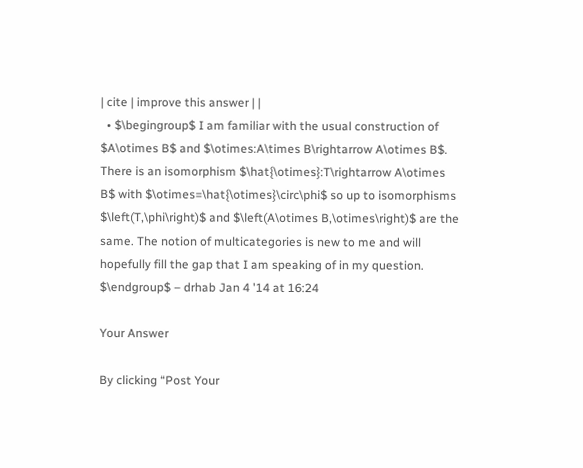| cite | improve this answer | |
  • $\begingroup$ I am familiar with the usual construction of $A\otimes B$ and $\otimes:A\times B\rightarrow A\otimes B$. There is an isomorphism $\hat{\otimes}:T\rightarrow A\otimes B$ with $\otimes=\hat{\otimes}\circ\phi$ so up to isomorphisms $\left(T,\phi\right)$ and $\left(A\otimes B,\otimes\right)$ are the same. The notion of multicategories is new to me and will hopefully fill the gap that I am speaking of in my question. $\endgroup$ – drhab Jan 4 '14 at 16:24

Your Answer

By clicking “Post Your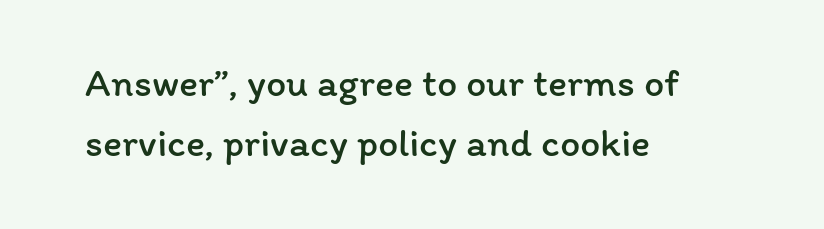Answer”, you agree to our terms of service, privacy policy and cookie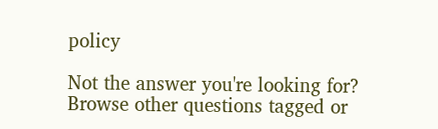policy

Not the answer you're looking for? Browse other questions tagged or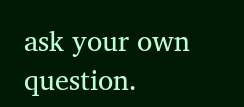ask your own question.